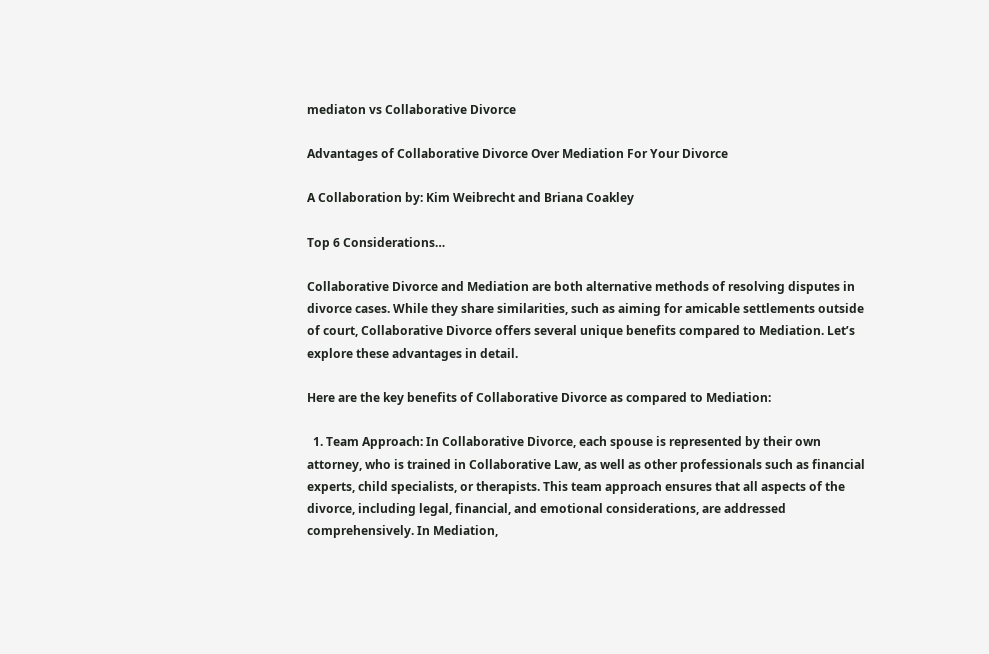mediaton vs Collaborative Divorce

Advantages of Collaborative Divorce Over Mediation For Your Divorce

A Collaboration by: Kim Weibrecht and Briana Coakley

Top 6 Considerations…

Collaborative Divorce and Mediation are both alternative methods of resolving disputes in divorce cases. While they share similarities, such as aiming for amicable settlements outside of court, Collaborative Divorce offers several unique benefits compared to Mediation. Let’s explore these advantages in detail.

Here are the key benefits of Collaborative Divorce as compared to Mediation:

  1. Team Approach: In Collaborative Divorce, each spouse is represented by their own attorney, who is trained in Collaborative Law, as well as other professionals such as financial experts, child specialists, or therapists. This team approach ensures that all aspects of the divorce, including legal, financial, and emotional considerations, are addressed comprehensively. In Mediation,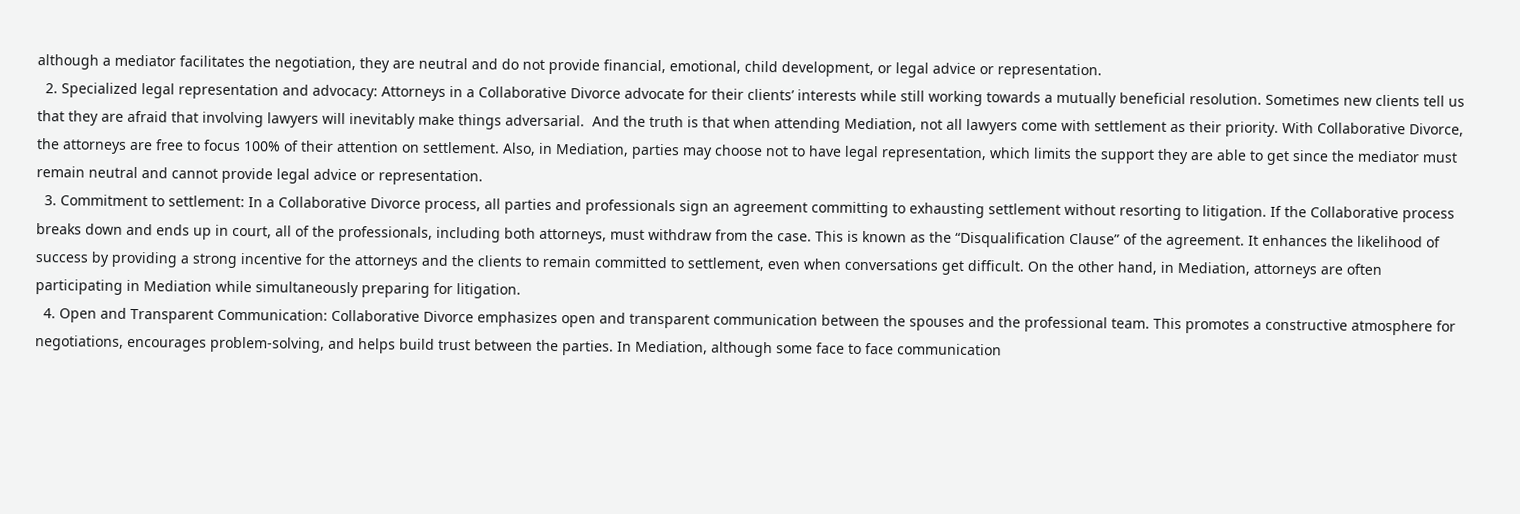although a mediator facilitates the negotiation, they are neutral and do not provide financial, emotional, child development, or legal advice or representation.
  2. Specialized legal representation and advocacy: Attorneys in a Collaborative Divorce advocate for their clients’ interests while still working towards a mutually beneficial resolution. Sometimes new clients tell us that they are afraid that involving lawyers will inevitably make things adversarial.  And the truth is that when attending Mediation, not all lawyers come with settlement as their priority. With Collaborative Divorce, the attorneys are free to focus 100% of their attention on settlement. Also, in Mediation, parties may choose not to have legal representation, which limits the support they are able to get since the mediator must remain neutral and cannot provide legal advice or representation.
  3. Commitment to settlement: In a Collaborative Divorce process, all parties and professionals sign an agreement committing to exhausting settlement without resorting to litigation. If the Collaborative process breaks down and ends up in court, all of the professionals, including both attorneys, must withdraw from the case. This is known as the “Disqualification Clause” of the agreement. It enhances the likelihood of success by providing a strong incentive for the attorneys and the clients to remain committed to settlement, even when conversations get difficult. On the other hand, in Mediation, attorneys are often participating in Mediation while simultaneously preparing for litigation.
  4. Open and Transparent Communication: Collaborative Divorce emphasizes open and transparent communication between the spouses and the professional team. This promotes a constructive atmosphere for negotiations, encourages problem-solving, and helps build trust between the parties. In Mediation, although some face to face communication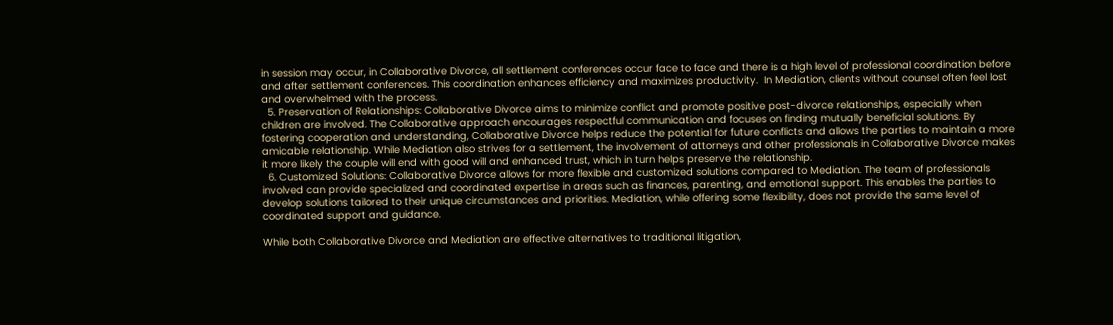in session may occur, in Collaborative Divorce, all settlement conferences occur face to face and there is a high level of professional coordination before and after settlement conferences. This coordination enhances efficiency and maximizes productivity.  In Mediation, clients without counsel often feel lost and overwhelmed with the process.
  5. Preservation of Relationships: Collaborative Divorce aims to minimize conflict and promote positive post-divorce relationships, especially when children are involved. The Collaborative approach encourages respectful communication and focuses on finding mutually beneficial solutions. By fostering cooperation and understanding, Collaborative Divorce helps reduce the potential for future conflicts and allows the parties to maintain a more amicable relationship. While Mediation also strives for a settlement, the involvement of attorneys and other professionals in Collaborative Divorce makes it more likely the couple will end with good will and enhanced trust, which in turn helps preserve the relationship.
  6. Customized Solutions: Collaborative Divorce allows for more flexible and customized solutions compared to Mediation. The team of professionals involved can provide specialized and coordinated expertise in areas such as finances, parenting, and emotional support. This enables the parties to develop solutions tailored to their unique circumstances and priorities. Mediation, while offering some flexibility, does not provide the same level of coordinated support and guidance.

While both Collaborative Divorce and Mediation are effective alternatives to traditional litigation,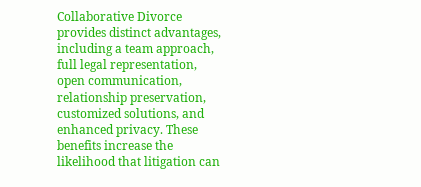Collaborative Divorce provides distinct advantages, including a team approach, full legal representation, open communication, relationship preservation, customized solutions, and enhanced privacy. These benefits increase the likelihood that litigation can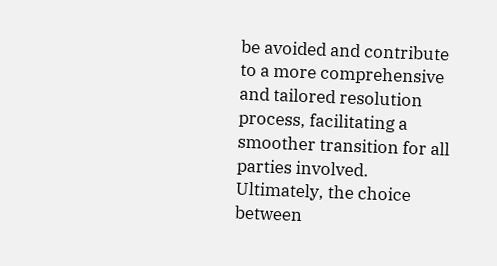be avoided and contribute to a more comprehensive and tailored resolution process, facilitating a smoother transition for all parties involved. Ultimately, the choice between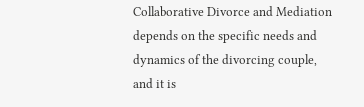Collaborative Divorce and Mediation depends on the specific needs and dynamics of the divorcing couple, and it is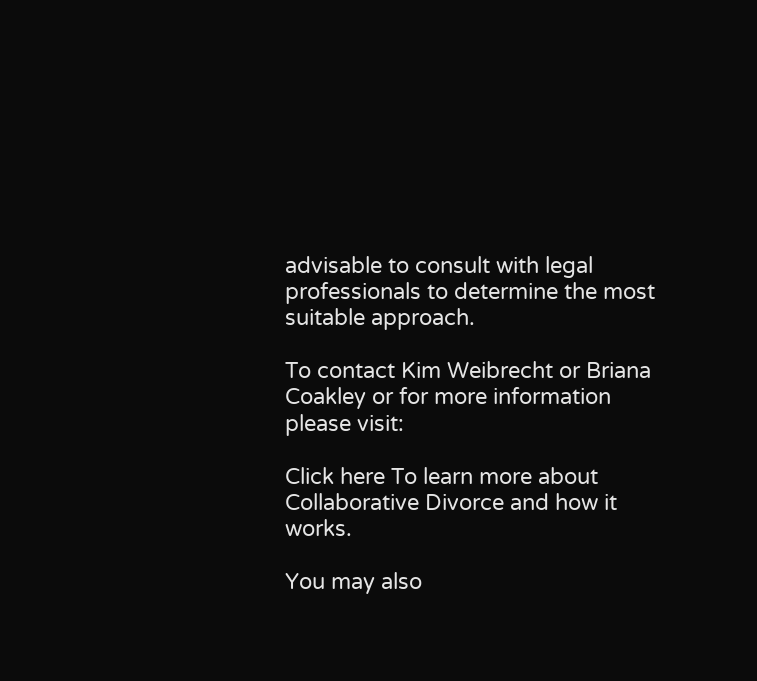advisable to consult with legal professionals to determine the most suitable approach.

To contact Kim Weibrecht or Briana Coakley or for more information please visit:

Click here To learn more about Collaborative Divorce and how it works.

You may also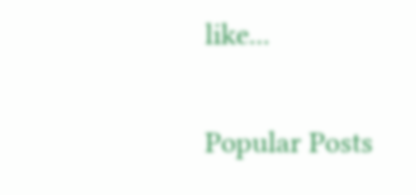like...

Popular Posts